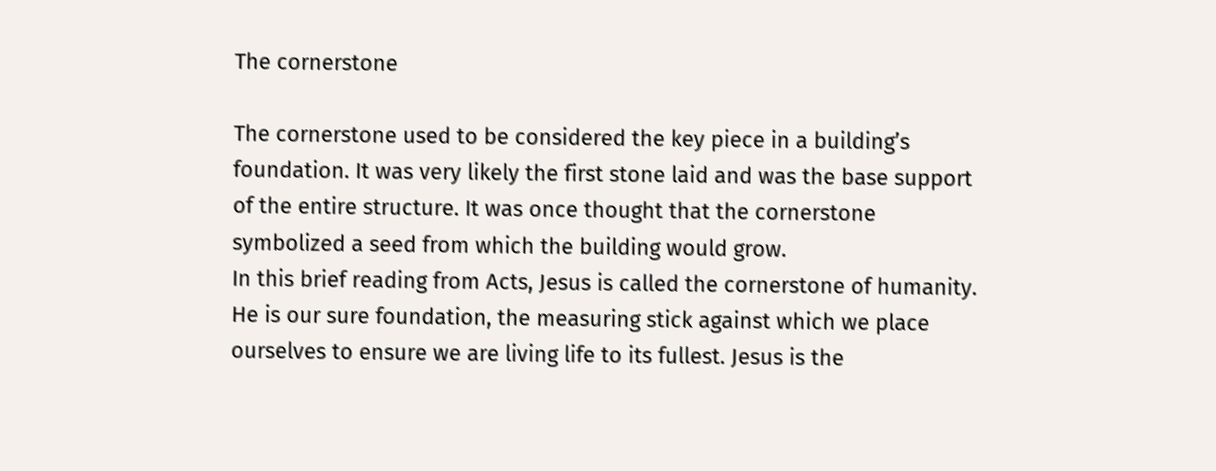The cornerstone

The cornerstone used to be considered the key piece in a building’s foundation. It was very likely the first stone laid and was the base support of the entire structure. It was once thought that the cornerstone symbolized a seed from which the building would grow.
In this brief reading from Acts, Jesus is called the cornerstone of humanity. He is our sure foundation, the measuring stick against which we place ourselves to ensure we are living life to its fullest. Jesus is the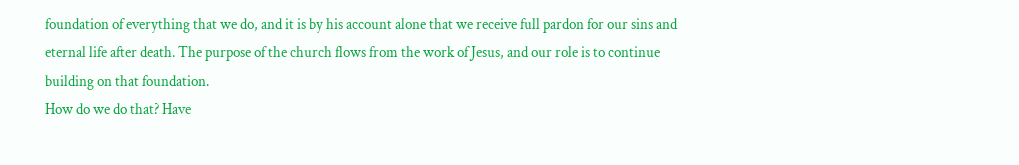foundation of everything that we do, and it is by his account alone that we receive full pardon for our sins and eternal life after death. The purpose of the church flows from the work of Jesus, and our role is to continue building on that foundation.
How do we do that? Have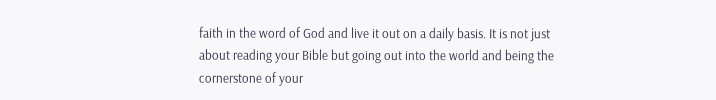faith in the word of God and live it out on a daily basis. It is not just about reading your Bible but going out into the world and being the cornerstone of your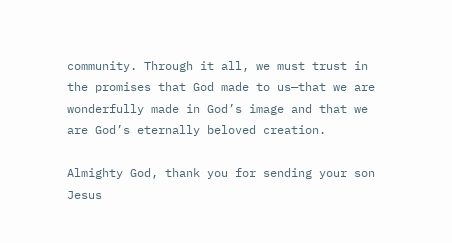community. Through it all, we must trust in the promises that God made to us—that we are wonderfully made in God’s image and that we are God’s eternally beloved creation.

Almighty God, thank you for sending your son Jesus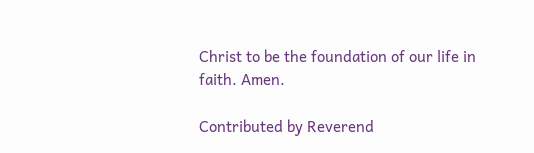Christ to be the foundation of our life in faith. Amen.

Contributed by Reverend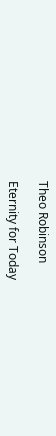Theo Robinson

Eternity for Today